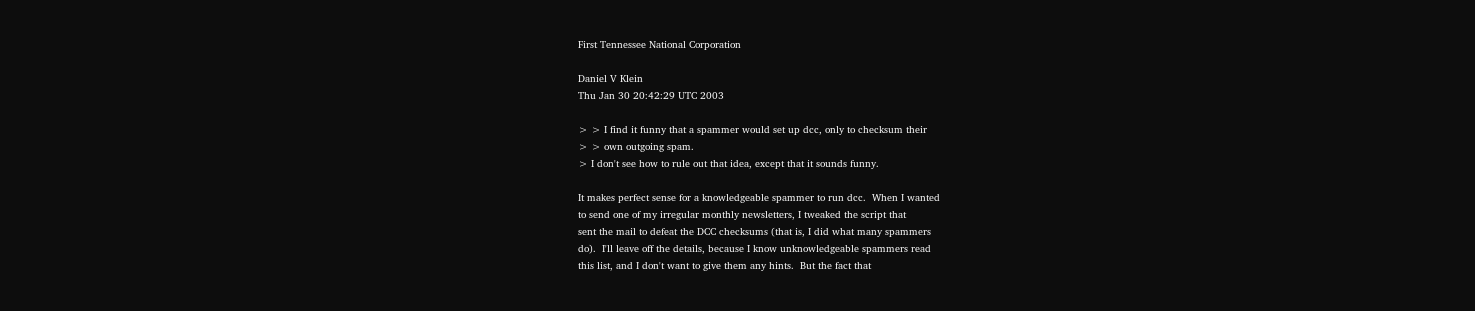First Tennessee National Corporation

Daniel V Klein
Thu Jan 30 20:42:29 UTC 2003

> > I find it funny that a spammer would set up dcc, only to checksum their
> > own outgoing spam.
> I don't see how to rule out that idea, except that it sounds funny.

It makes perfect sense for a knowledgeable spammer to run dcc.  When I wanted
to send one of my irregular monthly newsletters, I tweaked the script that
sent the mail to defeat the DCC checksums (that is, I did what many spammers
do).  I'll leave off the details, because I know unknowledgeable spammers read
this list, and I don't want to give them any hints.  But the fact that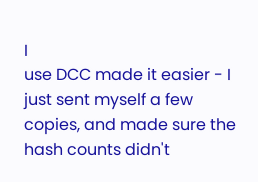I
use DCC made it easier - I just sent myself a few copies, and made sure the
hash counts didn't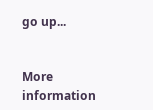go up...


More information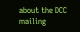about the DCC mailing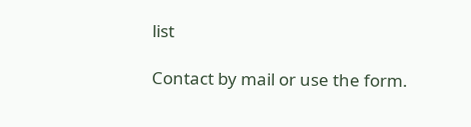list

Contact by mail or use the form.